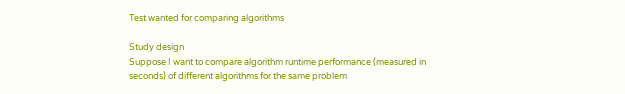Test wanted for comparing algorithms

Study design
Suppose I want to compare algorithm runtime performance (measured in seconds) of different algorithms for the same problem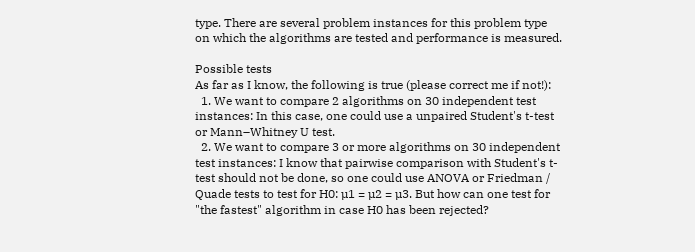type. There are several problem instances for this problem type on which the algorithms are tested and performance is measured.

Possible tests
As far as I know, the following is true (please correct me if not!):
  1. We want to compare 2 algorithms on 30 independent test instances: In this case, one could use a unpaired Student's t-test or Mann–Whitney U test.
  2. We want to compare 3 or more algorithms on 30 independent test instances: I know that pairwise comparison with Student's t-test should not be done, so one could use ANOVA or Friedman / Quade tests to test for H0: µ1 = µ2 = µ3. But how can one test for "the fastest" algorithm in case H0 has been rejected?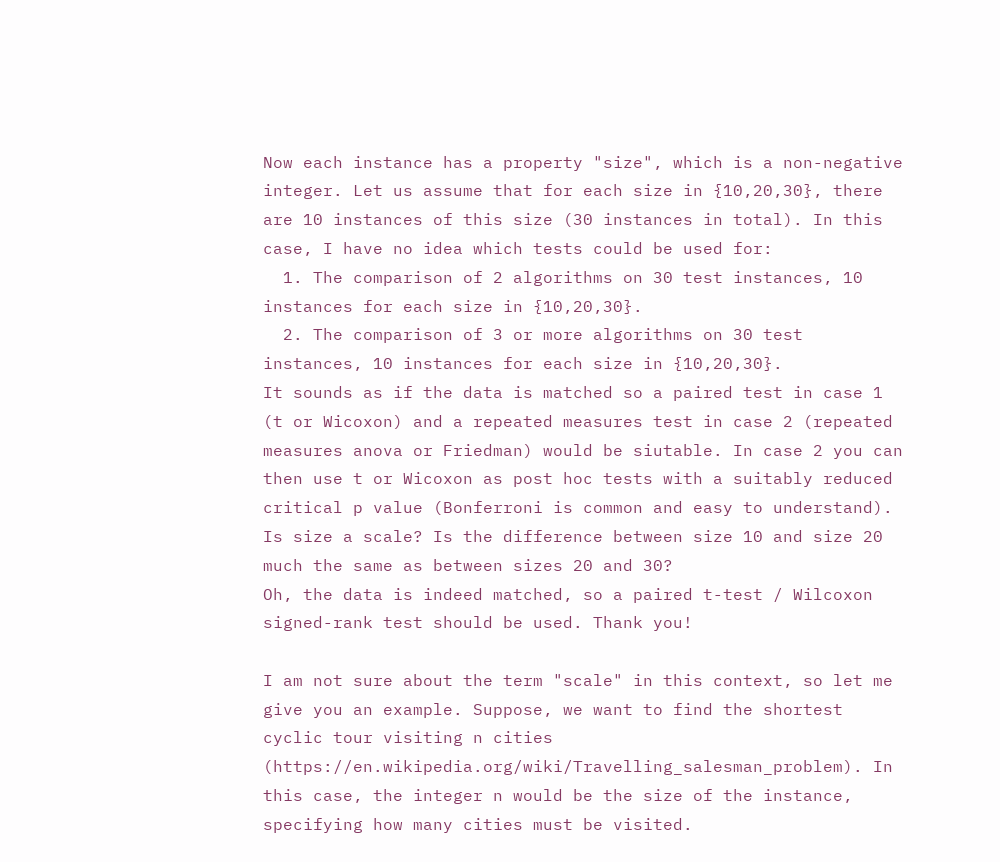Now each instance has a property "size", which is a non-negative integer. Let us assume that for each size in {10,20,30}, there are 10 instances of this size (30 instances in total). In this case, I have no idea which tests could be used for:
  1. The comparison of 2 algorithms on 30 test instances, 10 instances for each size in {10,20,30}.
  2. The comparison of 3 or more algorithms on 30 test instances, 10 instances for each size in {10,20,30}.
It sounds as if the data is matched so a paired test in case 1 (t or Wicoxon) and a repeated measures test in case 2 (repeated measures anova or Friedman) would be siutable. In case 2 you can then use t or Wicoxon as post hoc tests with a suitably reduced critical p value (Bonferroni is common and easy to understand).
Is size a scale? Is the difference between size 10 and size 20 much the same as between sizes 20 and 30?
Oh, the data is indeed matched, so a paired t-test / Wilcoxon signed-rank test should be used. Thank you!

I am not sure about the term "scale" in this context, so let me give you an example. Suppose, we want to find the shortest cyclic tour visiting n cities (https://en.wikipedia.org/wiki/Travelling_salesman_problem). In this case, the integer n would be the size of the instance, specifying how many cities must be visited.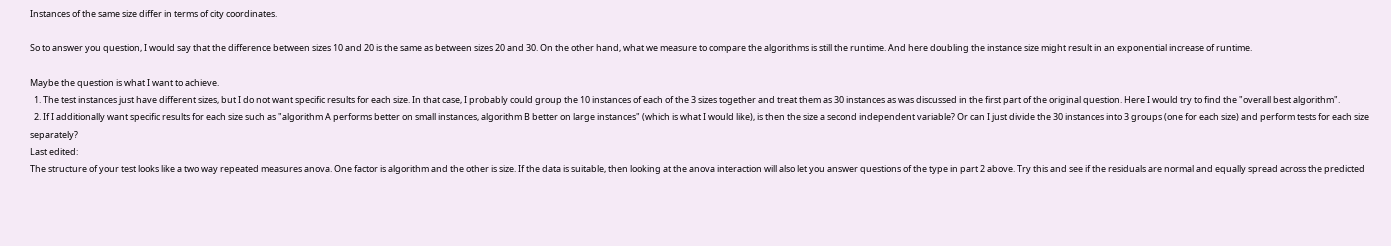Instances of the same size differ in terms of city coordinates.

So to answer you question, I would say that the difference between sizes 10 and 20 is the same as between sizes 20 and 30. On the other hand, what we measure to compare the algorithms is still the runtime. And here doubling the instance size might result in an exponential increase of runtime.

Maybe the question is what I want to achieve.
  1. The test instances just have different sizes, but I do not want specific results for each size. In that case, I probably could group the 10 instances of each of the 3 sizes together and treat them as 30 instances as was discussed in the first part of the original question. Here I would try to find the "overall best algorithm".
  2. If I additionally want specific results for each size such as "algorithm A performs better on small instances, algorithm B better on large instances" (which is what I would like), is then the size a second independent variable? Or can I just divide the 30 instances into 3 groups (one for each size) and perform tests for each size separately?
Last edited:
The structure of your test looks like a two way repeated measures anova. One factor is algorithm and the other is size. If the data is suitable, then looking at the anova interaction will also let you answer questions of the type in part 2 above. Try this and see if the residuals are normal and equally spread across the predicted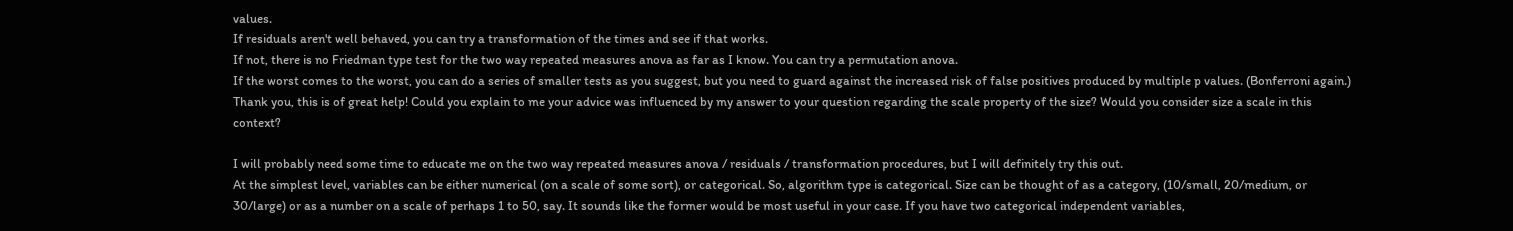values.
If residuals aren't well behaved, you can try a transformation of the times and see if that works.
If not, there is no Friedman type test for the two way repeated measures anova as far as I know. You can try a permutation anova.
If the worst comes to the worst, you can do a series of smaller tests as you suggest, but you need to guard against the increased risk of false positives produced by multiple p values. (Bonferroni again.)
Thank you, this is of great help! Could you explain to me your advice was influenced by my answer to your question regarding the scale property of the size? Would you consider size a scale in this context?

I will probably need some time to educate me on the two way repeated measures anova / residuals / transformation procedures, but I will definitely try this out.
At the simplest level, variables can be either numerical (on a scale of some sort), or categorical. So, algorithm type is categorical. Size can be thought of as a category, (10/small, 20/medium, or 30/large) or as a number on a scale of perhaps 1 to 50, say. It sounds like the former would be most useful in your case. If you have two categorical independent variables,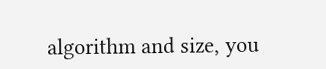algorithm and size, you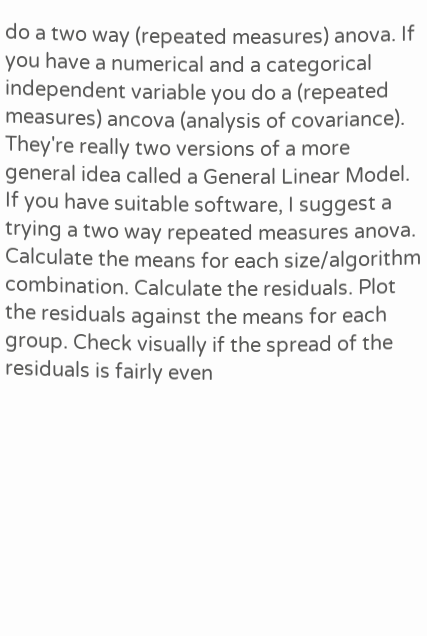do a two way (repeated measures) anova. If you have a numerical and a categorical independent variable you do a (repeated measures) ancova (analysis of covariance). They're really two versions of a more general idea called a General Linear Model.
If you have suitable software, I suggest a trying a two way repeated measures anova. Calculate the means for each size/algorithm combination. Calculate the residuals. Plot the residuals against the means for each group. Check visually if the spread of the residuals is fairly even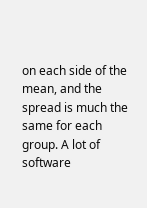on each side of the mean, and the spread is much the same for each group. A lot of software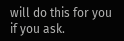will do this for you if you ask.